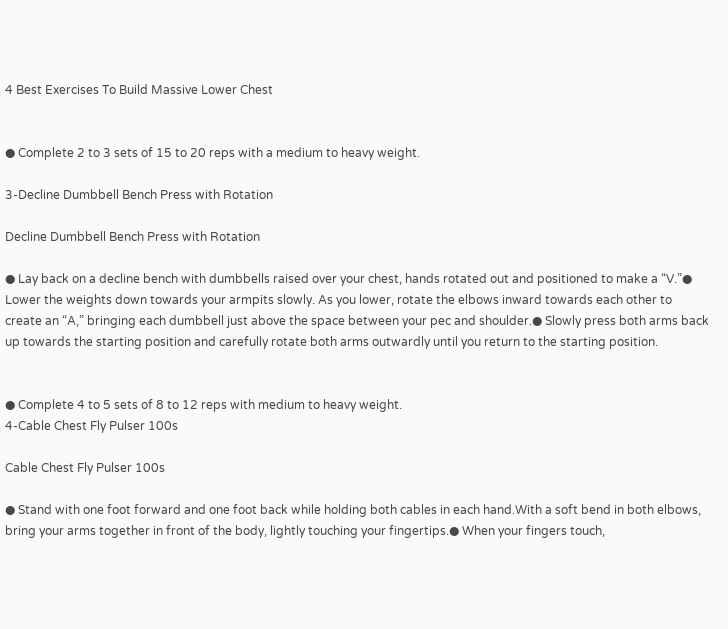4 Best Exercises To Build Massive Lower Chest


● Complete 2 to 3 sets of 15 to 20 reps with a medium to heavy weight.

3-Decline Dumbbell Bench Press with Rotation

Decline Dumbbell Bench Press with Rotation

● Lay back on a decline bench with dumbbells raised over your chest, hands rotated out and positioned to make a “V.”● Lower the weights down towards your armpits slowly. As you lower, rotate the elbows inward towards each other to create an “A,” bringing each dumbbell just above the space between your pec and shoulder.● Slowly press both arms back up towards the starting position and carefully rotate both arms outwardly until you return to the starting position.


● Complete 4 to 5 sets of 8 to 12 reps with medium to heavy weight.
4-Cable Chest Fly Pulser 100s

Cable Chest Fly Pulser 100s

● Stand with one foot forward and one foot back while holding both cables in each hand.With a soft bend in both elbows, bring your arms together in front of the body, lightly touching your fingertips.● When your fingers touch,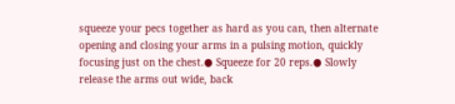squeeze your pecs together as hard as you can, then alternate opening and closing your arms in a pulsing motion, quickly focusing just on the chest.● Squeeze for 20 reps.● Slowly release the arms out wide, back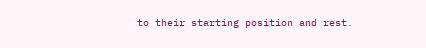to their starting position and rest.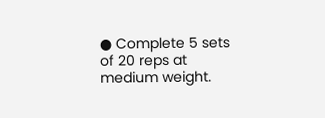● Complete 5 sets of 20 reps at medium weight.